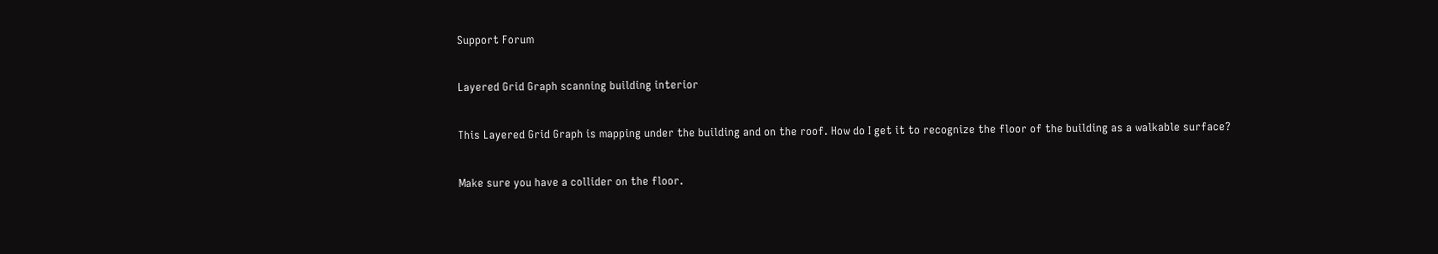Support Forum

Layered Grid Graph scanning building interior

This Layered Grid Graph is mapping under the building and on the roof. How do I get it to recognize the floor of the building as a walkable surface?

Make sure you have a collider on the floor.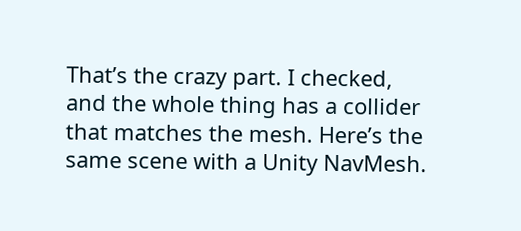That’s the crazy part. I checked, and the whole thing has a collider that matches the mesh. Here’s the same scene with a Unity NavMesh.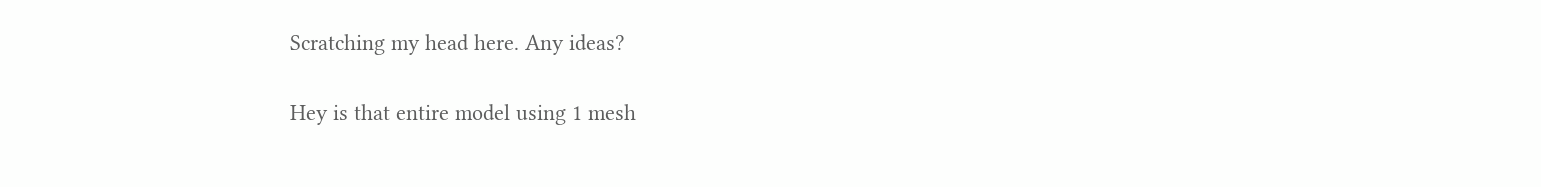Scratching my head here. Any ideas?

Hey is that entire model using 1 mesh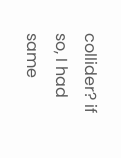collider? if so, I had same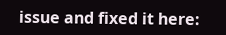issue and fixed it here: